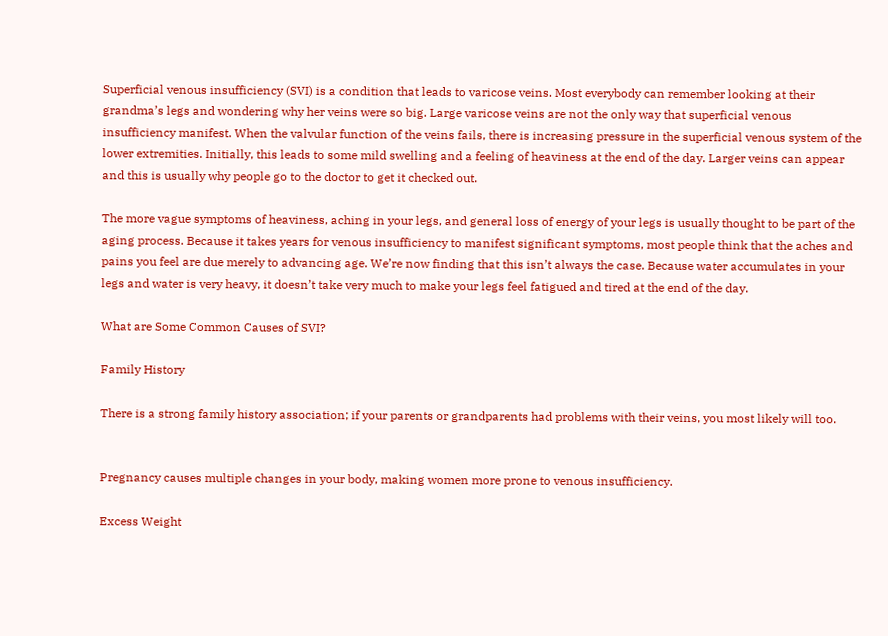Superficial venous insufficiency (SVI) is a condition that leads to varicose veins. Most everybody can remember looking at their grandma’s legs and wondering why her veins were so big. Large varicose veins are not the only way that superficial venous insufficiency manifest. When the valvular function of the veins fails, there is increasing pressure in the superficial venous system of the lower extremities. Initially, this leads to some mild swelling and a feeling of heaviness at the end of the day. Larger veins can appear and this is usually why people go to the doctor to get it checked out.

The more vague symptoms of heaviness, aching in your legs, and general loss of energy of your legs is usually thought to be part of the aging process. Because it takes years for venous insufficiency to manifest significant symptoms, most people think that the aches and pains you feel are due merely to advancing age. We’re now finding that this isn’t always the case. Because water accumulates in your legs and water is very heavy, it doesn’t take very much to make your legs feel fatigued and tired at the end of the day.

What are Some Common Causes of SVI?

Family History

There is a strong family history association; if your parents or grandparents had problems with their veins, you most likely will too.


Pregnancy causes multiple changes in your body, making women more prone to venous insufficiency.

Excess Weight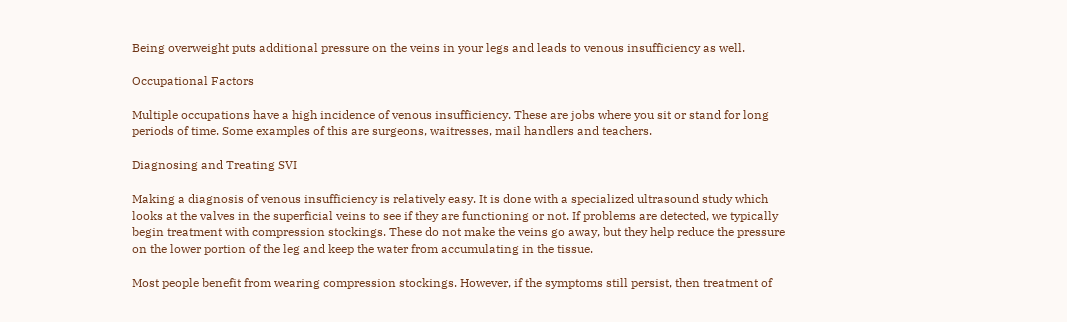Being overweight puts additional pressure on the veins in your legs and leads to venous insufficiency as well.

Occupational Factors

Multiple occupations have a high incidence of venous insufficiency. These are jobs where you sit or stand for long periods of time. Some examples of this are surgeons, waitresses, mail handlers and teachers.

Diagnosing and Treating SVI

Making a diagnosis of venous insufficiency is relatively easy. It is done with a specialized ultrasound study which looks at the valves in the superficial veins to see if they are functioning or not. If problems are detected, we typically begin treatment with compression stockings. These do not make the veins go away, but they help reduce the pressure on the lower portion of the leg and keep the water from accumulating in the tissue.

Most people benefit from wearing compression stockings. However, if the symptoms still persist, then treatment of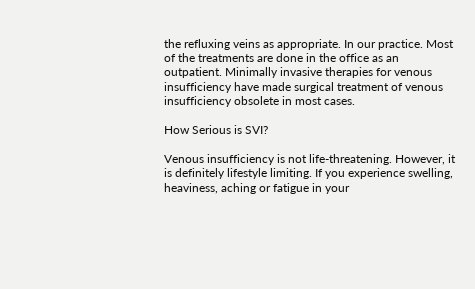the refluxing veins as appropriate. In our practice. Most of the treatments are done in the office as an outpatient. Minimally invasive therapies for venous insufficiency have made surgical treatment of venous insufficiency obsolete in most cases.

How Serious is SVI?

Venous insufficiency is not life-threatening. However, it is definitely lifestyle limiting. If you experience swelling, heaviness, aching or fatigue in your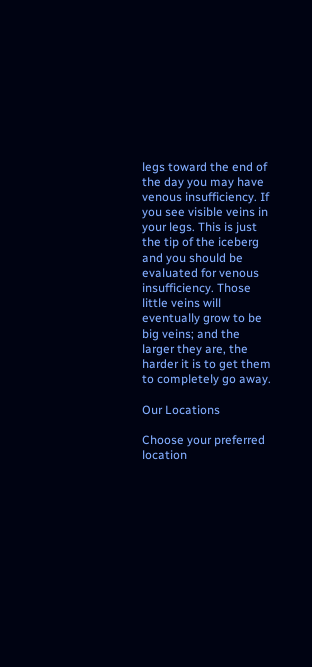legs toward the end of the day you may have venous insufficiency. If you see visible veins in your legs. This is just the tip of the iceberg and you should be evaluated for venous insufficiency. Those little veins will eventually grow to be big veins; and the larger they are, the harder it is to get them to completely go away.

Our Locations

Choose your preferred location